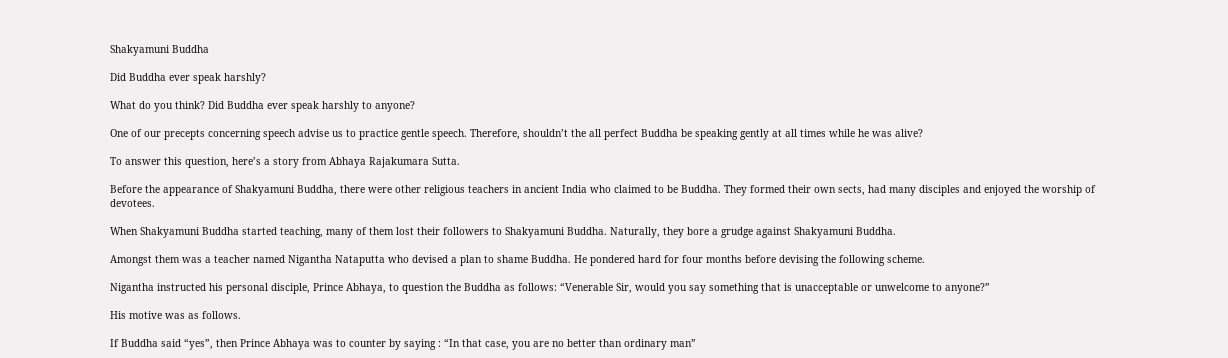Shakyamuni Buddha

Did Buddha ever speak harshly?

What do you think? Did Buddha ever speak harshly to anyone?

One of our precepts concerning speech advise us to practice gentle speech. Therefore, shouldn’t the all perfect Buddha be speaking gently at all times while he was alive?

To answer this question, here’s a story from Abhaya Rajakumara Sutta.

Before the appearance of Shakyamuni Buddha, there were other religious teachers in ancient India who claimed to be Buddha. They formed their own sects, had many disciples and enjoyed the worship of devotees.

When Shakyamuni Buddha started teaching, many of them lost their followers to Shakyamuni Buddha. Naturally, they bore a grudge against Shakyamuni Buddha.

Amongst them was a teacher named Nigantha Nataputta who devised a plan to shame Buddha. He pondered hard for four months before devising the following scheme.

Nigantha instructed his personal disciple, Prince Abhaya, to question the Buddha as follows: “Venerable Sir, would you say something that is unacceptable or unwelcome to anyone?”

His motive was as follows.

If Buddha said “yes”, then Prince Abhaya was to counter by saying : “In that case, you are no better than ordinary man”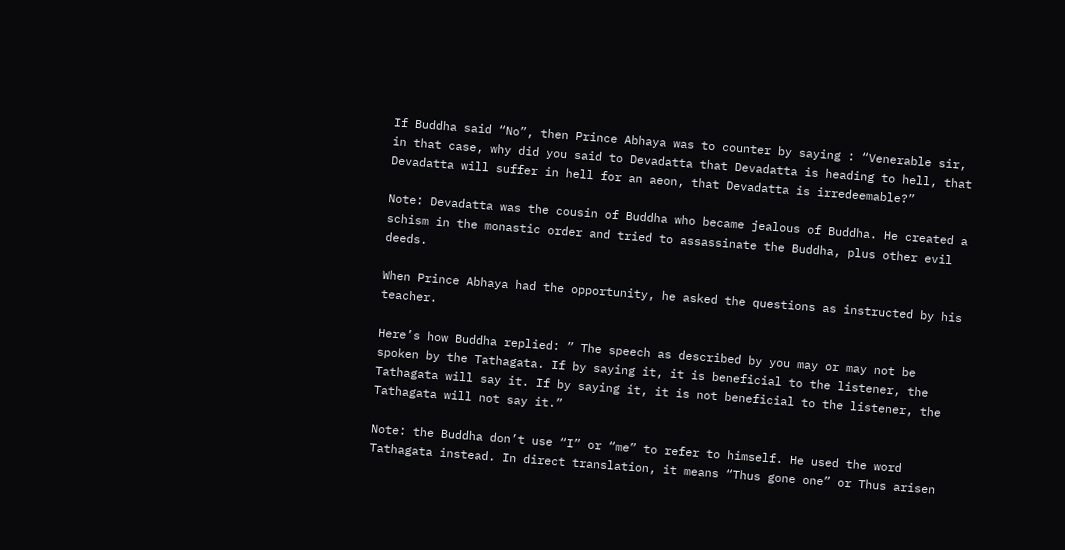If Buddha said “No”, then Prince Abhaya was to counter by saying : “Venerable sir, in that case, why did you said to Devadatta that Devadatta is heading to hell, that Devadatta will suffer in hell for an aeon, that Devadatta is irredeemable?”

Note: Devadatta was the cousin of Buddha who became jealous of Buddha. He created a schism in the monastic order and tried to assassinate the Buddha, plus other evil deeds.

When Prince Abhaya had the opportunity, he asked the questions as instructed by his teacher.

Here’s how Buddha replied: ” The speech as described by you may or may not be spoken by the Tathagata. If by saying it, it is beneficial to the listener, the Tathagata will say it. If by saying it, it is not beneficial to the listener, the Tathagata will not say it.”

Note: the Buddha don’t use “I” or “me” to refer to himself. He used the word Tathagata instead. In direct translation, it means “Thus gone one” or Thus arisen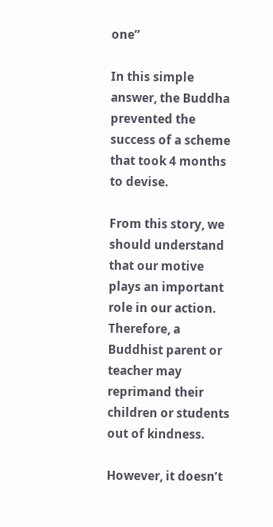one”

In this simple answer, the Buddha prevented the success of a scheme that took 4 months to devise.

From this story, we should understand that our motive plays an important role in our action. Therefore, a Buddhist parent or teacher may reprimand their children or students out of kindness.

However, it doesn’t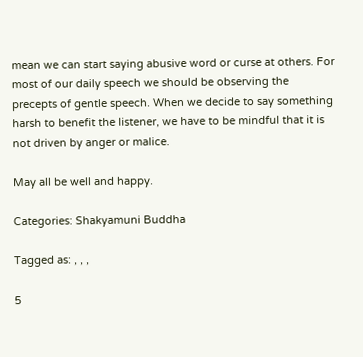mean we can start saying abusive word or curse at others. For most of our daily speech we should be observing the precepts of gentle speech. When we decide to say something harsh to benefit the listener, we have to be mindful that it is not driven by anger or malice.

May all be well and happy.

Categories: Shakyamuni Buddha

Tagged as: , , ,

5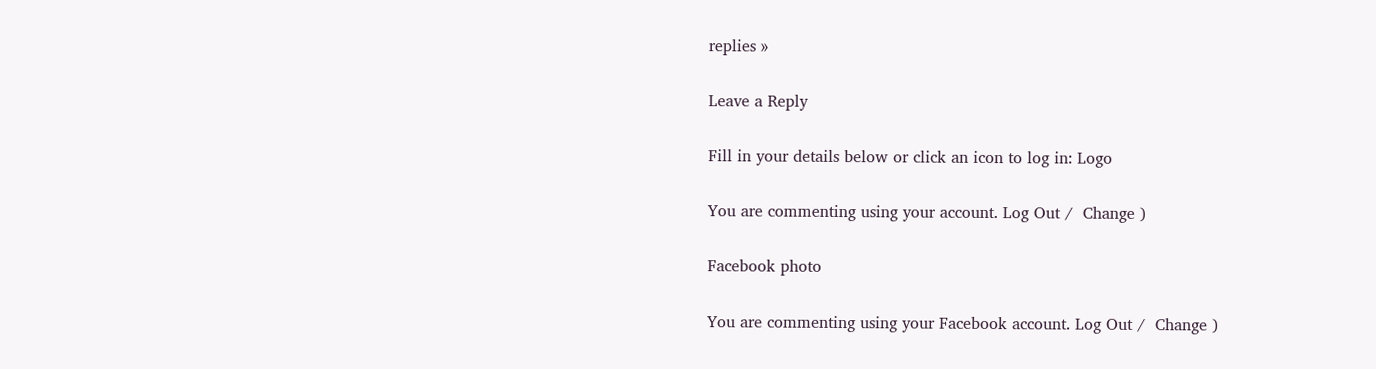replies »

Leave a Reply

Fill in your details below or click an icon to log in: Logo

You are commenting using your account. Log Out /  Change )

Facebook photo

You are commenting using your Facebook account. Log Out /  Change )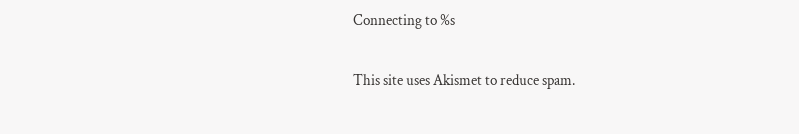Connecting to %s

This site uses Akismet to reduce spam.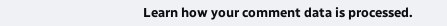Learn how your comment data is processed.